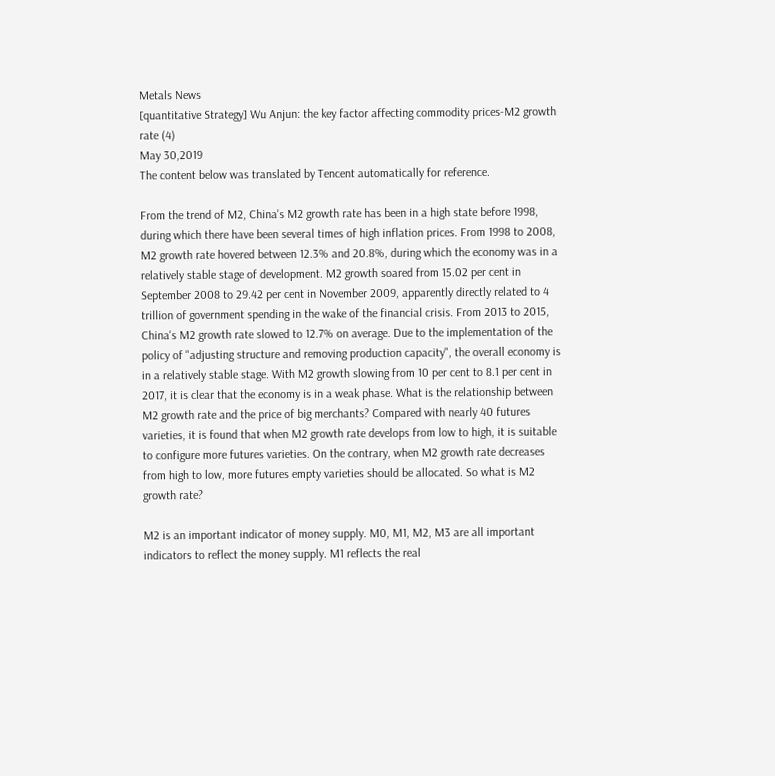Metals News
[quantitative Strategy] Wu Anjun: the key factor affecting commodity prices-M2 growth rate (4)
May 30,2019
The content below was translated by Tencent automatically for reference.

From the trend of M2, China's M2 growth rate has been in a high state before 1998, during which there have been several times of high inflation prices. From 1998 to 2008, M2 growth rate hovered between 12.3% and 20.8%, during which the economy was in a relatively stable stage of development. M2 growth soared from 15.02 per cent in September 2008 to 29.42 per cent in November 2009, apparently directly related to 4 trillion of government spending in the wake of the financial crisis. From 2013 to 2015, China's M2 growth rate slowed to 12.7% on average. Due to the implementation of the policy of "adjusting structure and removing production capacity", the overall economy is in a relatively stable stage. With M2 growth slowing from 10 per cent to 8.1 per cent in 2017, it is clear that the economy is in a weak phase. What is the relationship between M2 growth rate and the price of big merchants? Compared with nearly 40 futures varieties, it is found that when M2 growth rate develops from low to high, it is suitable to configure more futures varieties. On the contrary, when M2 growth rate decreases from high to low, more futures empty varieties should be allocated. So what is M2 growth rate?

M2 is an important indicator of money supply. M0, M1, M2, M3 are all important indicators to reflect the money supply. M1 reflects the real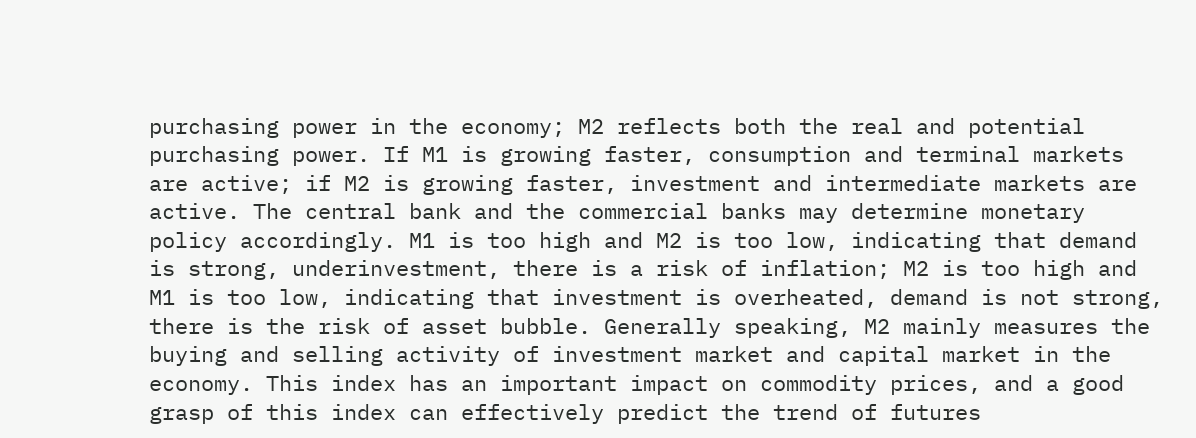purchasing power in the economy; M2 reflects both the real and potential purchasing power. If M1 is growing faster, consumption and terminal markets are active; if M2 is growing faster, investment and intermediate markets are active. The central bank and the commercial banks may determine monetary policy accordingly. M1 is too high and M2 is too low, indicating that demand is strong, underinvestment, there is a risk of inflation; M2 is too high and M1 is too low, indicating that investment is overheated, demand is not strong, there is the risk of asset bubble. Generally speaking, M2 mainly measures the buying and selling activity of investment market and capital market in the economy. This index has an important impact on commodity prices, and a good grasp of this index can effectively predict the trend of futures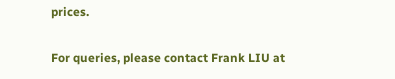prices.

For queries, please contact Frank LIU at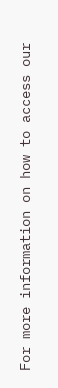For more information on how to access our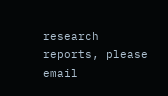research reports, please email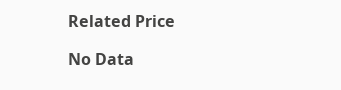Related Price

No Data